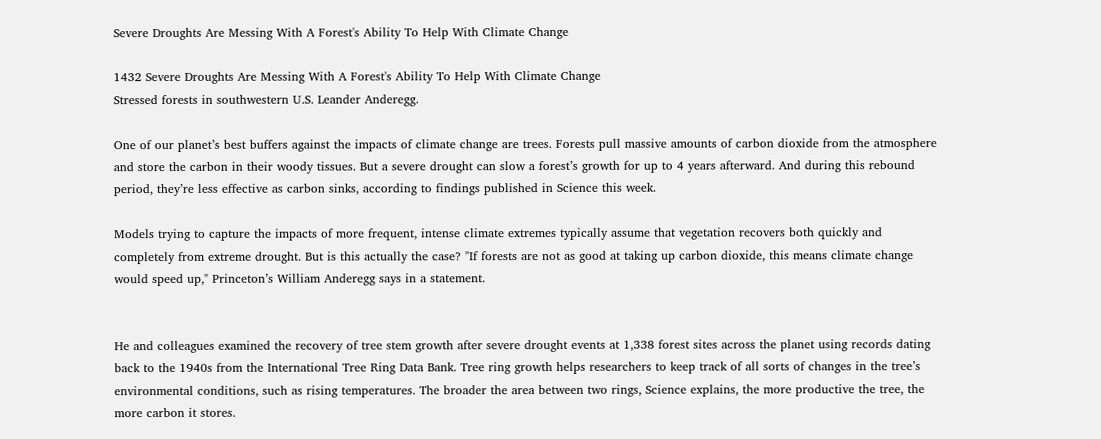Severe Droughts Are Messing With A Forest's Ability To Help With Climate Change

1432 Severe Droughts Are Messing With A Forest's Ability To Help With Climate Change
Stressed forests in southwestern U.S. Leander Anderegg.

One of our planet’s best buffers against the impacts of climate change are trees. Forests pull massive amounts of carbon dioxide from the atmosphere and store the carbon in their woody tissues. But a severe drought can slow a forest’s growth for up to 4 years afterward. And during this rebound period, they’re less effective as carbon sinks, according to findings published in Science this week.

Models trying to capture the impacts of more frequent, intense climate extremes typically assume that vegetation recovers both quickly and completely from extreme drought. But is this actually the case? "If forests are not as good at taking up carbon dioxide, this means climate change would speed up," Princeton’s William Anderegg says in a statement.


He and colleagues examined the recovery of tree stem growth after severe drought events at 1,338 forest sites across the planet using records dating back to the 1940s from the International Tree Ring Data Bank. Tree ring growth helps researchers to keep track of all sorts of changes in the tree’s environmental conditions, such as rising temperatures. The broader the area between two rings, Science explains, the more productive the tree, the more carbon it stores.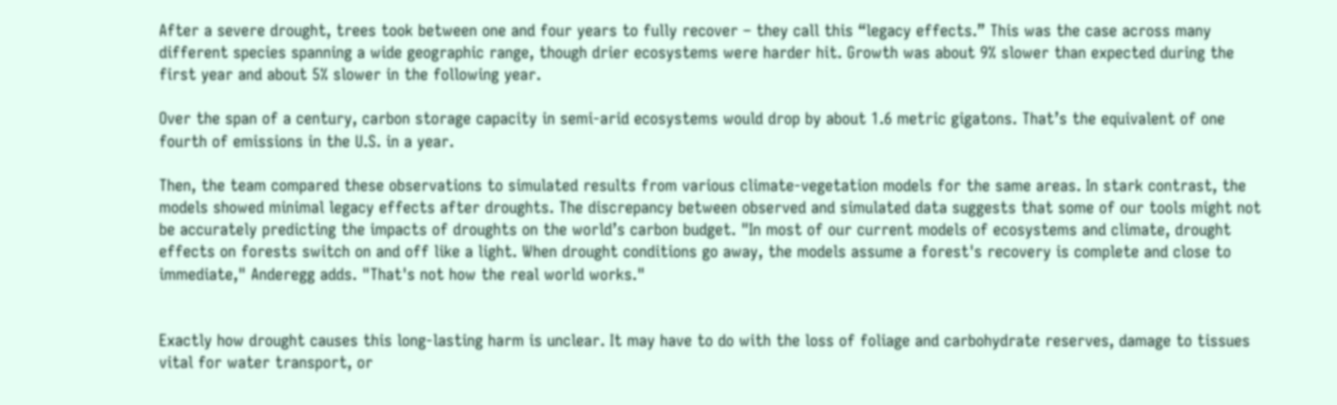After a severe drought, trees took between one and four years to fully recover – they call this “legacy effects.” This was the case across many different species spanning a wide geographic range, though drier ecosystems were harder hit. Growth was about 9% slower than expected during the first year and about 5% slower in the following year.

Over the span of a century, carbon storage capacity in semi-arid ecosystems would drop by about 1.6 metric gigatons. That’s the equivalent of one fourth of emissions in the U.S. in a year.

Then, the team compared these observations to simulated results from various climate-vegetation models for the same areas. In stark contrast, the models showed minimal legacy effects after droughts. The discrepancy between observed and simulated data suggests that some of our tools might not be accurately predicting the impacts of droughts on the world’s carbon budget. "In most of our current models of ecosystems and climate, drought effects on forests switch on and off like a light. When drought conditions go away, the models assume a forest's recovery is complete and close to immediate," Anderegg adds. "That's not how the real world works."


Exactly how drought causes this long-lasting harm is unclear. It may have to do with the loss of foliage and carbohydrate reserves, damage to tissues vital for water transport, or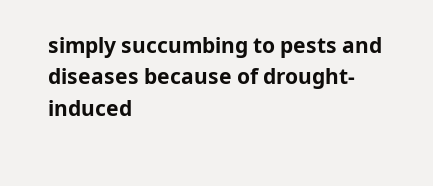simply succumbing to pests and diseases because of drought-induced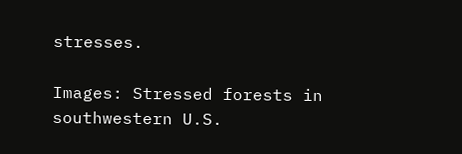stresses.

Images: Stressed forests in southwestern U.S.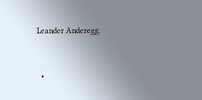Leander Anderegg.


  •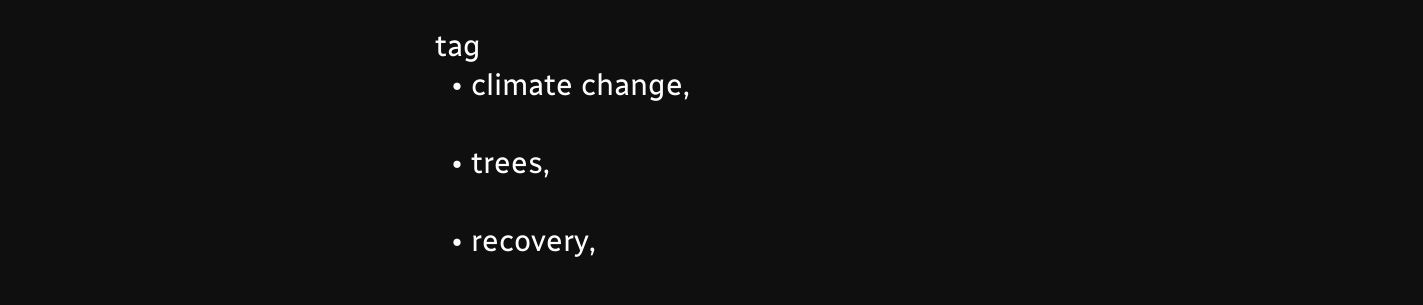tag
  • climate change,

  • trees,

  • recovery,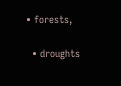• forests,

  • droughts